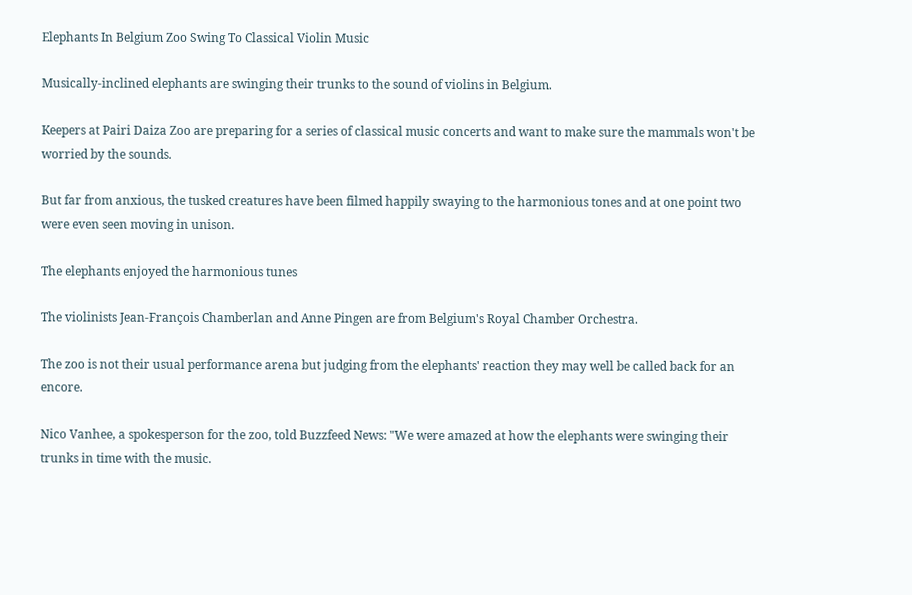Elephants In Belgium Zoo Swing To Classical Violin Music

Musically-inclined elephants are swinging their trunks to the sound of violins in Belgium.

Keepers at Pairi Daiza Zoo are preparing for a series of classical music concerts and want to make sure the mammals won't be worried by the sounds.

But far from anxious, the tusked creatures have been filmed happily swaying to the harmonious tones and at one point two were even seen moving in unison.

The elephants enjoyed the harmonious tunes

The violinists Jean-François Chamberlan and Anne Pingen are from Belgium's Royal Chamber Orchestra.

The zoo is not their usual performance arena but judging from the elephants' reaction they may well be called back for an encore.

Nico Vanhee, a spokesperson for the zoo, told Buzzfeed News: "We were amazed at how the elephants were swinging their trunks in time with the music.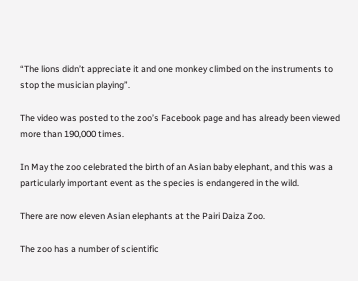“The lions didn’t appreciate it and one monkey climbed on the instruments to stop the musician playing”.

The video was posted to the zoo’s Facebook page and has already been viewed more than 190,000 times.

In May the zoo celebrated the birth of an Asian baby elephant, and this was a particularly important event as the species is endangered in the wild.

There are now eleven Asian elephants at the Pairi Daiza Zoo.

The zoo has a number of scientific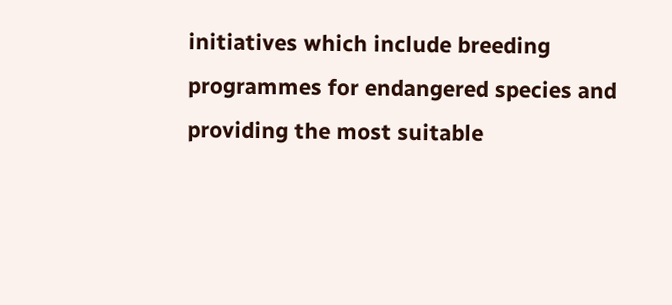initiatives which include breeding programmes for endangered species and providing the most suitable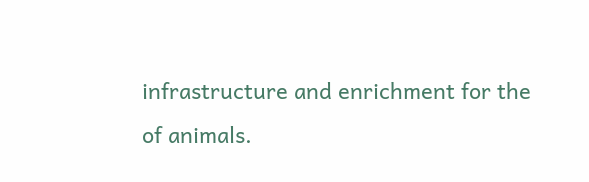infrastructure and enrichment for the of animals.